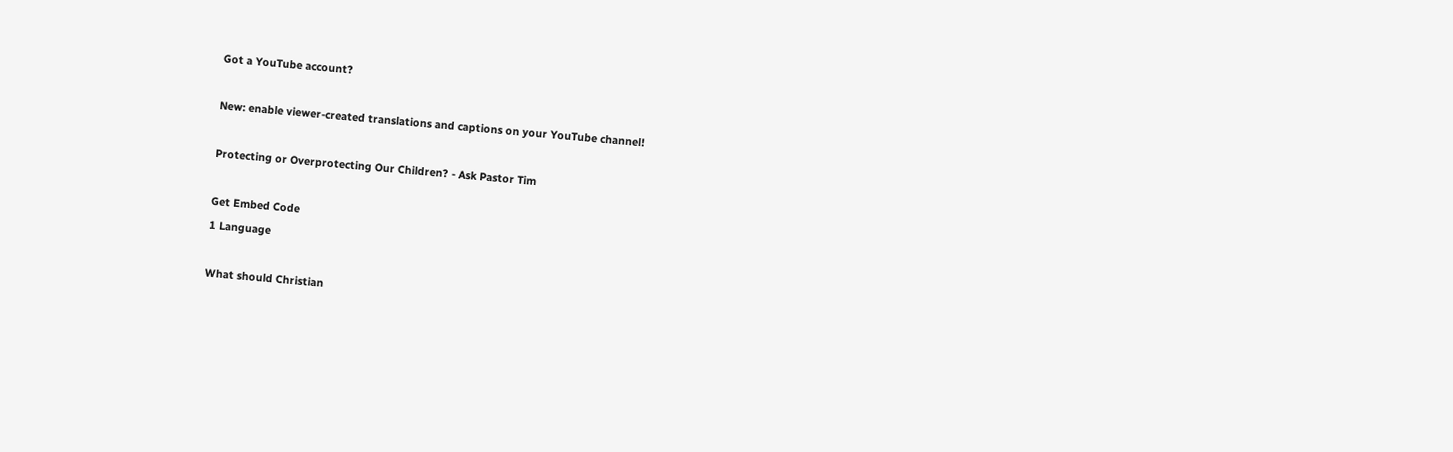Got a YouTube account?

New: enable viewer-created translations and captions on your YouTube channel!

Protecting or Overprotecting Our Children? - Ask Pastor Tim

Get Embed Code
1 Language

What should Christian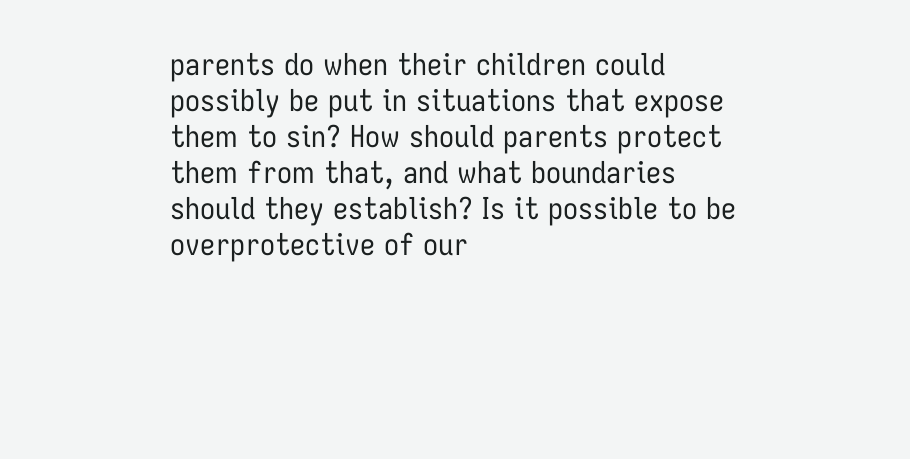parents do when their children could possibly be put in situations that expose them to sin? How should parents protect them from that, and what boundaries should they establish? Is it possible to be overprotective of our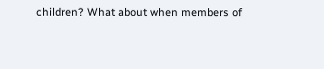children? What about when members of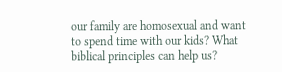our family are homosexual and want to spend time with our kids? What biblical principles can help us?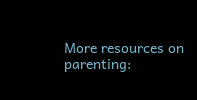More resources on parenting: